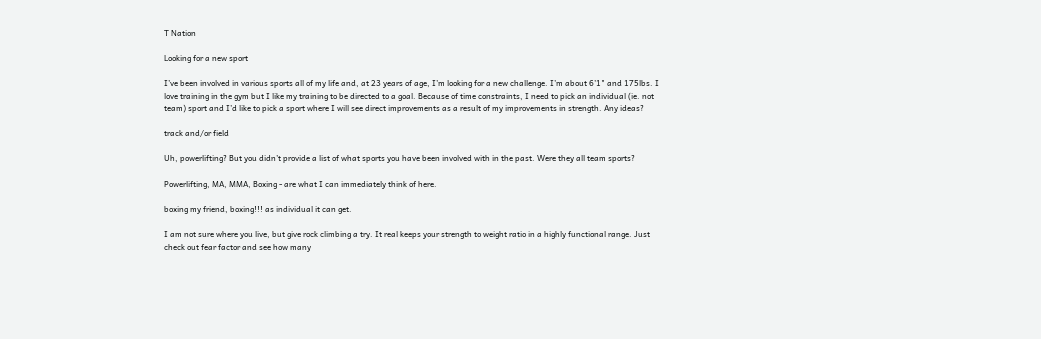T Nation

Looking for a new sport

I’ve been involved in various sports all of my life and, at 23 years of age, I’m looking for a new challenge. I’m about 6’1" and 175lbs. I love training in the gym but I like my training to be directed to a goal. Because of time constraints, I need to pick an individual (ie. not team) sport and I’d like to pick a sport where I will see direct improvements as a result of my improvements in strength. Any ideas?

track and/or field

Uh, powerlifting? But you didn’t provide a list of what sports you have been involved with in the past. Were they all team sports?

Powerlifting, MA, MMA, Boxing - are what I can immediately think of here.

boxing my friend, boxing!!! as individual it can get.

I am not sure where you live, but give rock climbing a try. It real keeps your strength to weight ratio in a highly functional range. Just check out fear factor and see how many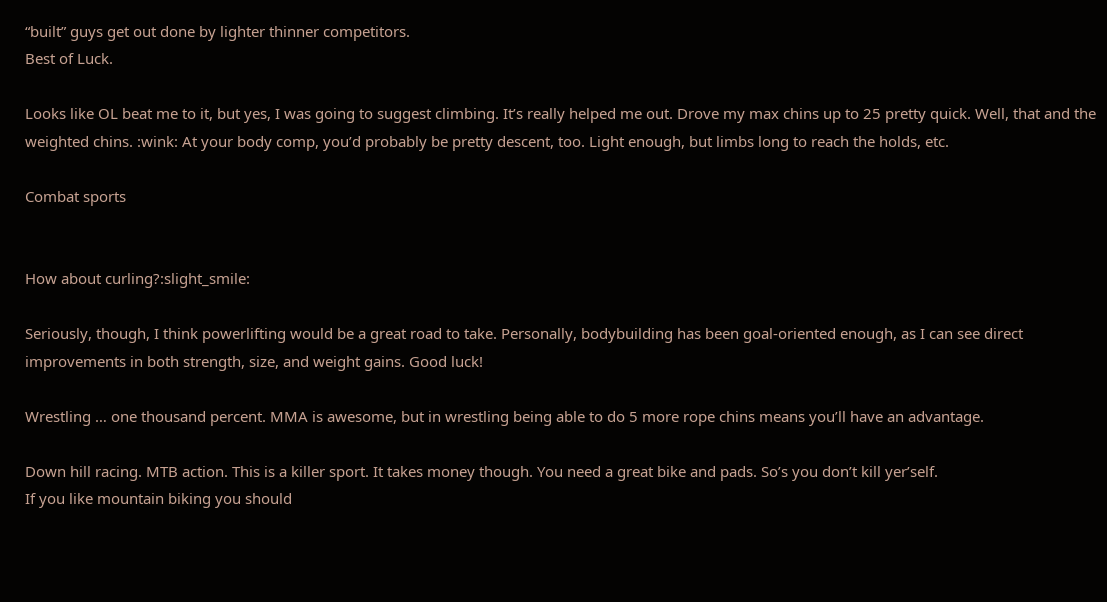“built” guys get out done by lighter thinner competitors.
Best of Luck.

Looks like OL beat me to it, but yes, I was going to suggest climbing. It’s really helped me out. Drove my max chins up to 25 pretty quick. Well, that and the weighted chins. :wink: At your body comp, you’d probably be pretty descent, too. Light enough, but limbs long to reach the holds, etc.

Combat sports


How about curling?:slight_smile:

Seriously, though, I think powerlifting would be a great road to take. Personally, bodybuilding has been goal-oriented enough, as I can see direct improvements in both strength, size, and weight gains. Good luck!

Wrestling … one thousand percent. MMA is awesome, but in wrestling being able to do 5 more rope chins means you’ll have an advantage.

Down hill racing. MTB action. This is a killer sport. It takes money though. You need a great bike and pads. So’s you don’t kill yer’self.
If you like mountain biking you should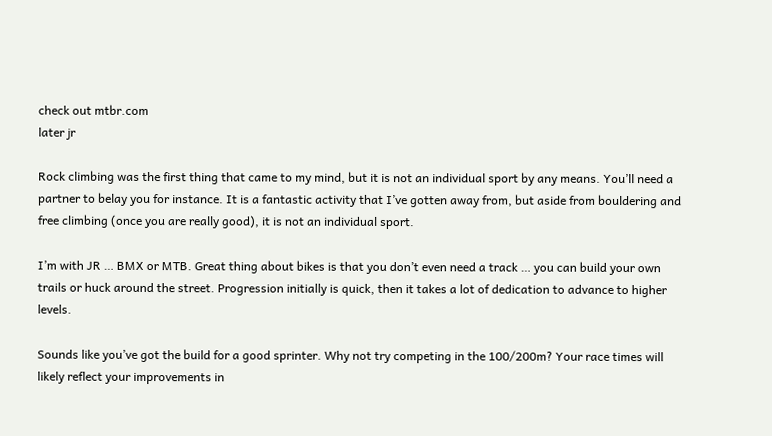check out mtbr.com
later jr

Rock climbing was the first thing that came to my mind, but it is not an individual sport by any means. You’ll need a partner to belay you for instance. It is a fantastic activity that I’ve gotten away from, but aside from bouldering and free climbing (once you are really good), it is not an individual sport.

I’m with JR … BMX or MTB. Great thing about bikes is that you don’t even need a track … you can build your own trails or huck around the street. Progression initially is quick, then it takes a lot of dedication to advance to higher levels.

Sounds like you’ve got the build for a good sprinter. Why not try competing in the 100/200m? Your race times will likely reflect your improvements in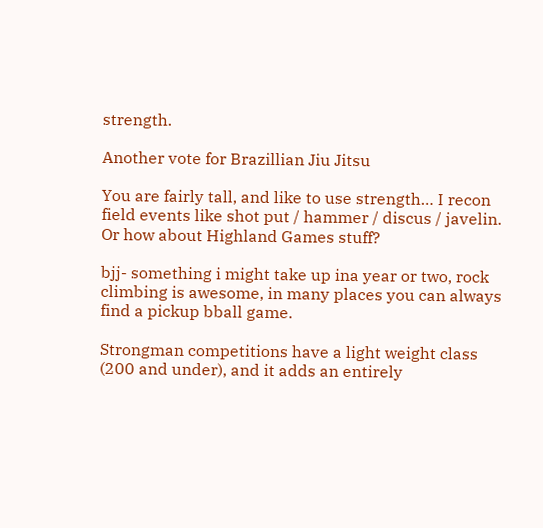strength.

Another vote for Brazillian Jiu Jitsu

You are fairly tall, and like to use strength… I recon field events like shot put / hammer / discus / javelin. Or how about Highland Games stuff?

bjj- something i might take up ina year or two, rock climbing is awesome, in many places you can always find a pickup bball game.

Strongman competitions have a light weight class (200 and under), and it adds an entirely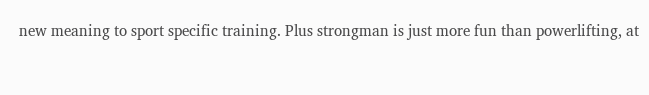new meaning to sport specific training. Plus strongman is just more fun than powerlifting, at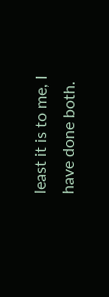least it is to me, I have done both.